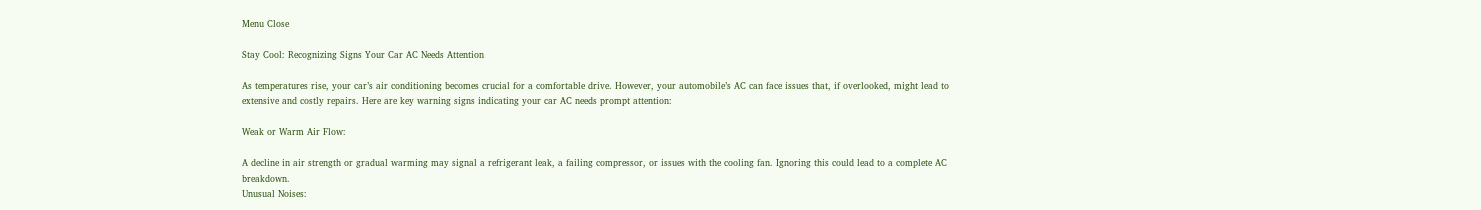Menu Close

Stay Cool: Recognizing Signs Your Car AC Needs Attention

As temperatures rise, your car’s air conditioning becomes crucial for a comfortable drive. However, your automobile’s AC can face issues that, if overlooked, might lead to extensive and costly repairs. Here are key warning signs indicating your car AC needs prompt attention:

Weak or Warm Air Flow:

A decline in air strength or gradual warming may signal a refrigerant leak, a failing compressor, or issues with the cooling fan. Ignoring this could lead to a complete AC breakdown.
Unusual Noises: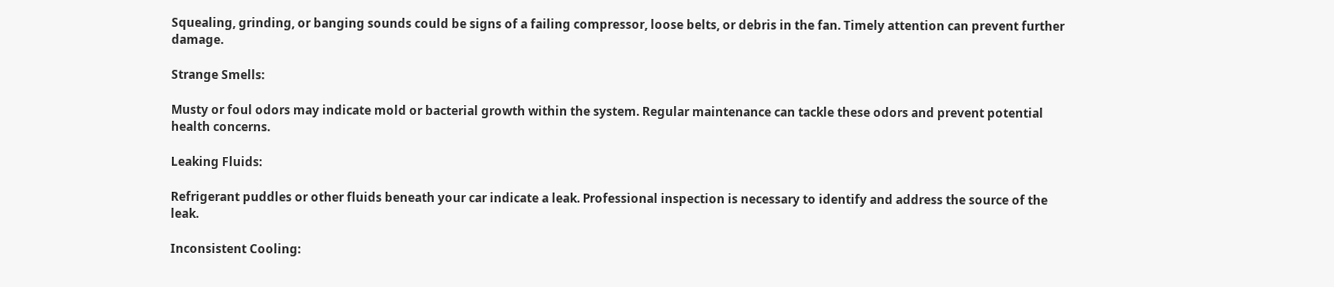Squealing, grinding, or banging sounds could be signs of a failing compressor, loose belts, or debris in the fan. Timely attention can prevent further damage.

Strange Smells:

Musty or foul odors may indicate mold or bacterial growth within the system. Regular maintenance can tackle these odors and prevent potential health concerns.

Leaking Fluids:

Refrigerant puddles or other fluids beneath your car indicate a leak. Professional inspection is necessary to identify and address the source of the leak.

Inconsistent Cooling: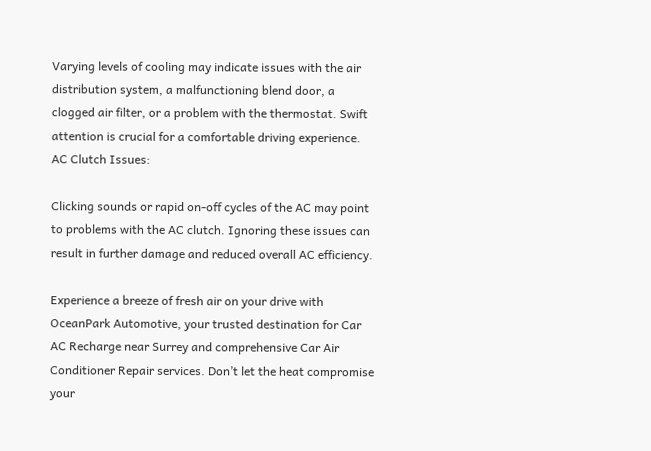Varying levels of cooling may indicate issues with the air distribution system, a malfunctioning blend door, a clogged air filter, or a problem with the thermostat. Swift attention is crucial for a comfortable driving experience.
AC Clutch Issues:

Clicking sounds or rapid on-off cycles of the AC may point to problems with the AC clutch. Ignoring these issues can result in further damage and reduced overall AC efficiency.

Experience a breeze of fresh air on your drive with OceanPark Automotive, your trusted destination for Car AC Recharge near Surrey and comprehensive Car Air Conditioner Repair services. Don’t let the heat compromise your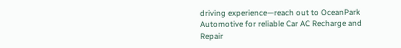driving experience—reach out to OceanPark Automotive for reliable Car AC Recharge and Repair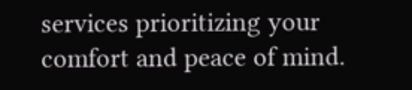services prioritizing your comfort and peace of mind.